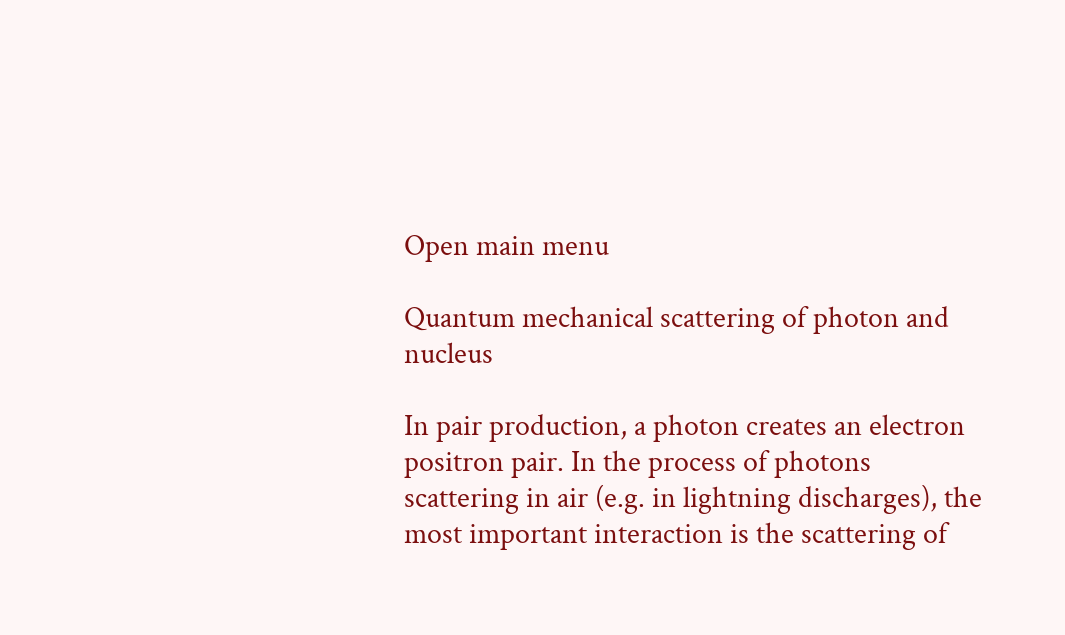Open main menu

Quantum mechanical scattering of photon and nucleus

In pair production, a photon creates an electron positron pair. In the process of photons scattering in air (e.g. in lightning discharges), the most important interaction is the scattering of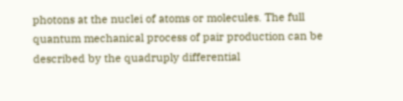photons at the nuclei of atoms or molecules. The full quantum mechanical process of pair production can be described by the quadruply differential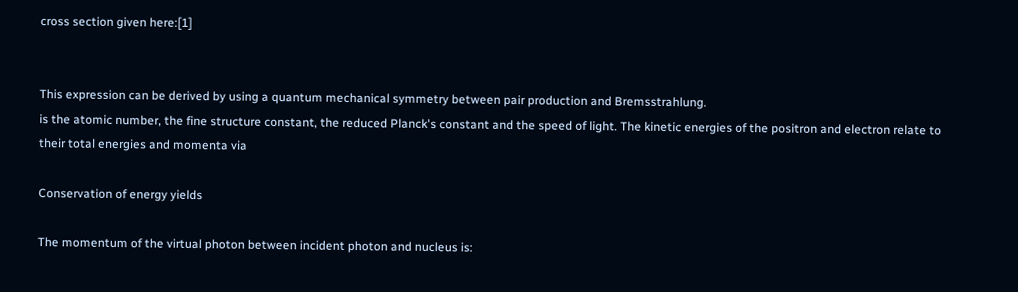cross section given here:[1]


This expression can be derived by using a quantum mechanical symmetry between pair production and Bremsstrahlung.
is the atomic number, the fine structure constant, the reduced Planck's constant and the speed of light. The kinetic energies of the positron and electron relate to their total energies and momenta via

Conservation of energy yields

The momentum of the virtual photon between incident photon and nucleus is: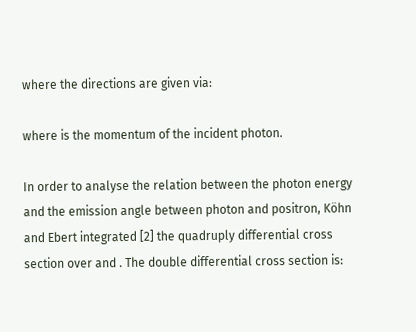where the directions are given via:

where is the momentum of the incident photon.

In order to analyse the relation between the photon energy and the emission angle between photon and positron, Köhn and Ebert integrated [2] the quadruply differential cross section over and . The double differential cross section is: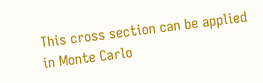This cross section can be applied in Monte Carlo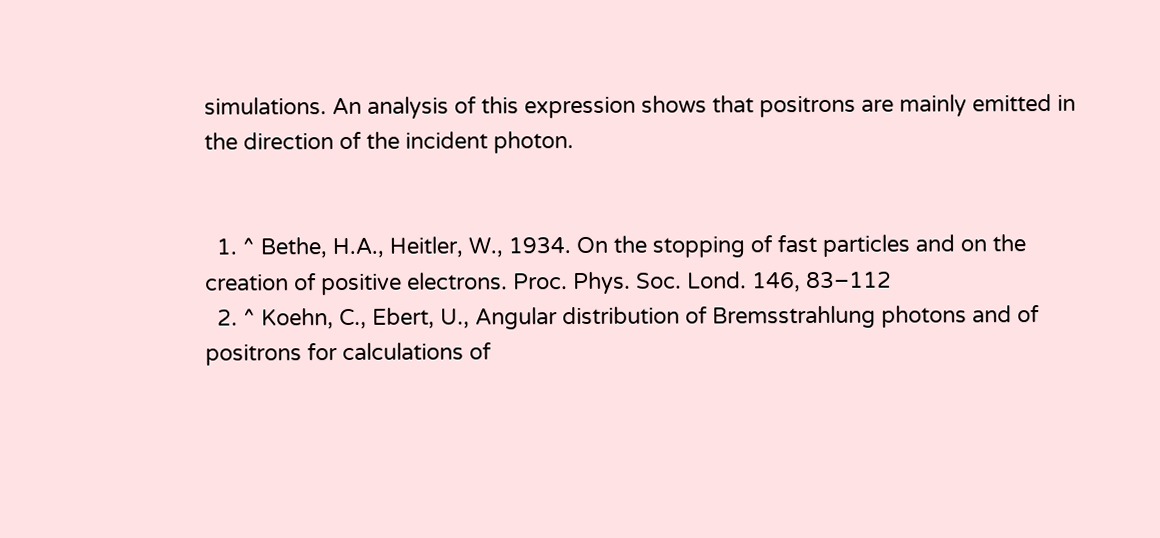simulations. An analysis of this expression shows that positrons are mainly emitted in the direction of the incident photon.


  1. ^ Bethe, H.A., Heitler, W., 1934. On the stopping of fast particles and on the creation of positive electrons. Proc. Phys. Soc. Lond. 146, 83–112
  2. ^ Koehn, C., Ebert, U., Angular distribution of Bremsstrahlung photons and of positrons for calculations of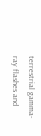terrestrial gamma-ray flashes and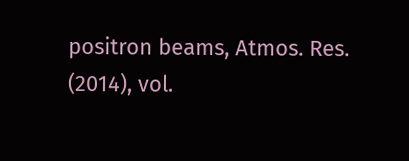positron beams, Atmos. Res. (2014), vol.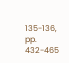135-136, pp. 432-465